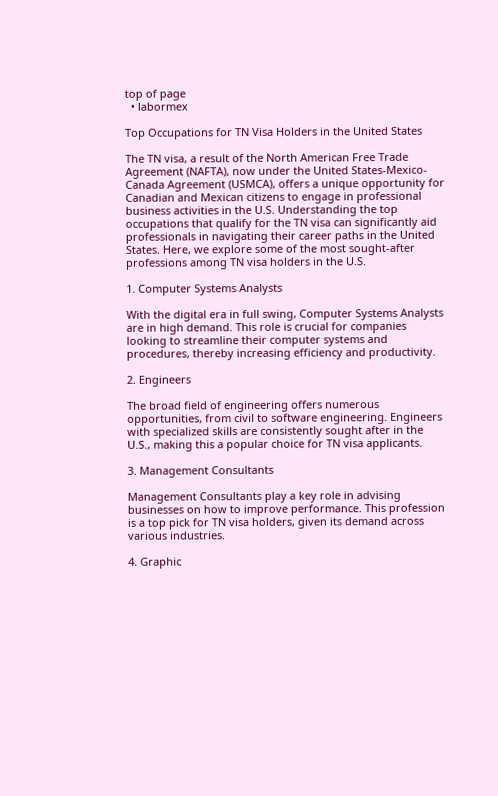top of page
  • labormex

Top Occupations for TN Visa Holders in the United States

The TN visa, a result of the North American Free Trade Agreement (NAFTA), now under the United States-Mexico-Canada Agreement (USMCA), offers a unique opportunity for Canadian and Mexican citizens to engage in professional business activities in the U.S. Understanding the top occupations that qualify for the TN visa can significantly aid professionals in navigating their career paths in the United States. Here, we explore some of the most sought-after professions among TN visa holders in the U.S.

1. Computer Systems Analysts

With the digital era in full swing, Computer Systems Analysts are in high demand. This role is crucial for companies looking to streamline their computer systems and procedures, thereby increasing efficiency and productivity.

2. Engineers

The broad field of engineering offers numerous opportunities, from civil to software engineering. Engineers with specialized skills are consistently sought after in the U.S., making this a popular choice for TN visa applicants.

3. Management Consultants

Management Consultants play a key role in advising businesses on how to improve performance. This profession is a top pick for TN visa holders, given its demand across various industries.

4. Graphic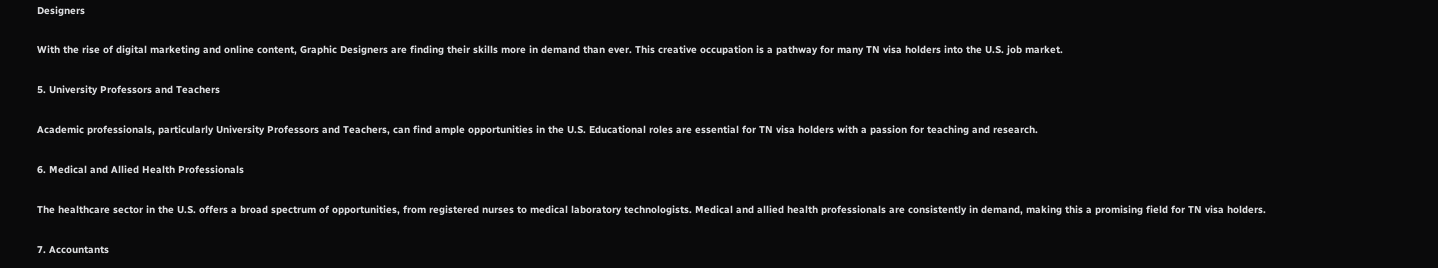Designers

With the rise of digital marketing and online content, Graphic Designers are finding their skills more in demand than ever. This creative occupation is a pathway for many TN visa holders into the U.S. job market.

5. University Professors and Teachers

Academic professionals, particularly University Professors and Teachers, can find ample opportunities in the U.S. Educational roles are essential for TN visa holders with a passion for teaching and research.

6. Medical and Allied Health Professionals

The healthcare sector in the U.S. offers a broad spectrum of opportunities, from registered nurses to medical laboratory technologists. Medical and allied health professionals are consistently in demand, making this a promising field for TN visa holders.

7. Accountants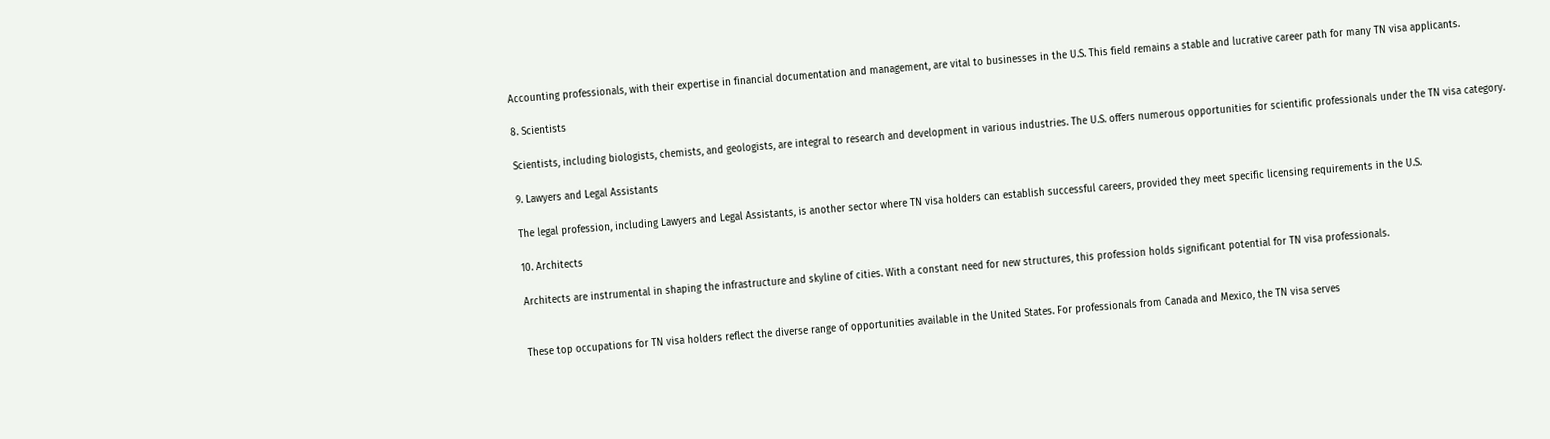Accounting professionals, with their expertise in financial documentation and management, are vital to businesses in the U.S. This field remains a stable and lucrative career path for many TN visa applicants.

8. Scientists

Scientists, including biologists, chemists, and geologists, are integral to research and development in various industries. The U.S. offers numerous opportunities for scientific professionals under the TN visa category.

9. Lawyers and Legal Assistants

The legal profession, including Lawyers and Legal Assistants, is another sector where TN visa holders can establish successful careers, provided they meet specific licensing requirements in the U.S.

10. Architects

Architects are instrumental in shaping the infrastructure and skyline of cities. With a constant need for new structures, this profession holds significant potential for TN visa professionals.


These top occupations for TN visa holders reflect the diverse range of opportunities available in the United States. For professionals from Canada and Mexico, the TN visa serves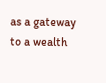as a gateway to a wealth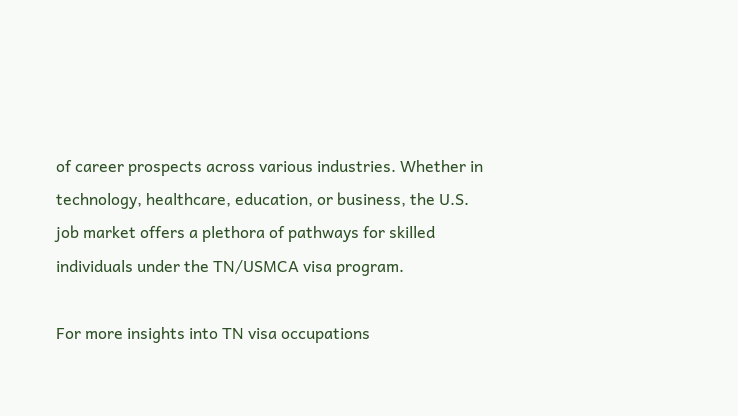of career prospects across various industries. Whether in technology, healthcare, education, or business, the U.S. job market offers a plethora of pathways for skilled individuals under the TN/USMCA visa program.

For more insights into TN visa occupations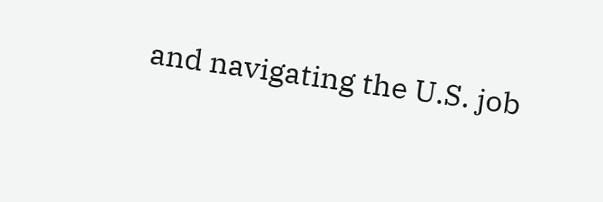and navigating the U.S. job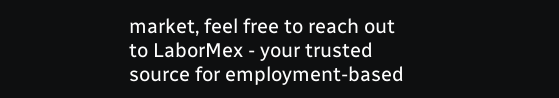market, feel free to reach out to LaborMex - your trusted source for employment-based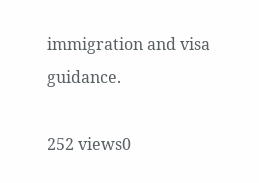immigration and visa guidance.

252 views0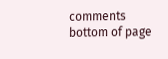comments
bottom of page